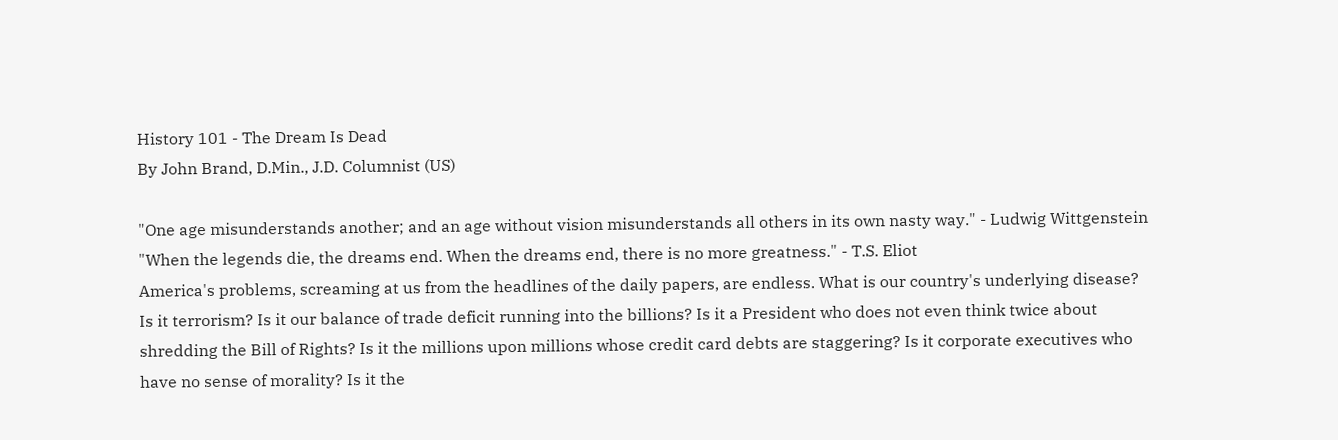History 101 - The Dream Is Dead
By John Brand, D.Min., J.D. Columnist (US)

"One age misunderstands another; and an age without vision misunderstands all others in its own nasty way." - Ludwig Wittgenstein
"When the legends die, the dreams end. When the dreams end, there is no more greatness." - T.S. Eliot
America's problems, screaming at us from the headlines of the daily papers, are endless. What is our country's underlying disease? Is it terrorism? Is it our balance of trade deficit running into the billions? Is it a President who does not even think twice about shredding the Bill of Rights? Is it the millions upon millions whose credit card debts are staggering? Is it corporate executives who have no sense of morality? Is it the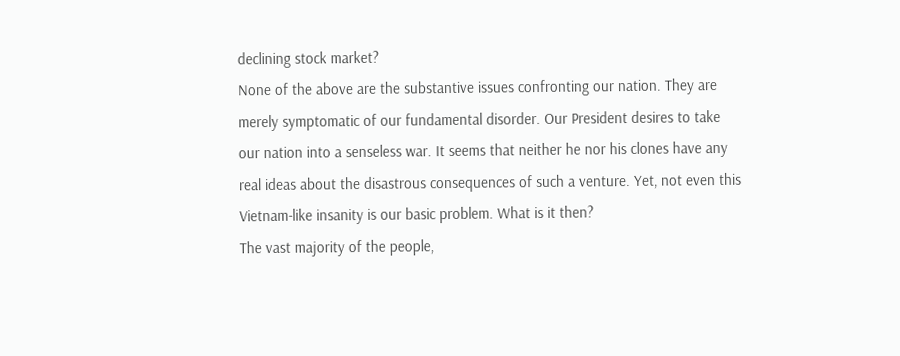declining stock market?
None of the above are the substantive issues confronting our nation. They are merely symptomatic of our fundamental disorder. Our President desires to take our nation into a senseless war. It seems that neither he nor his clones have any real ideas about the disastrous consequences of such a venture. Yet, not even this Vietnam-like insanity is our basic problem. What is it then?
The vast majority of the people,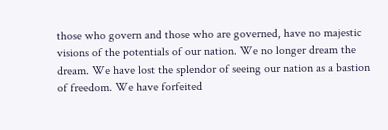those who govern and those who are governed, have no majestic visions of the potentials of our nation. We no longer dream the dream. We have lost the splendor of seeing our nation as a bastion of freedom. We have forfeited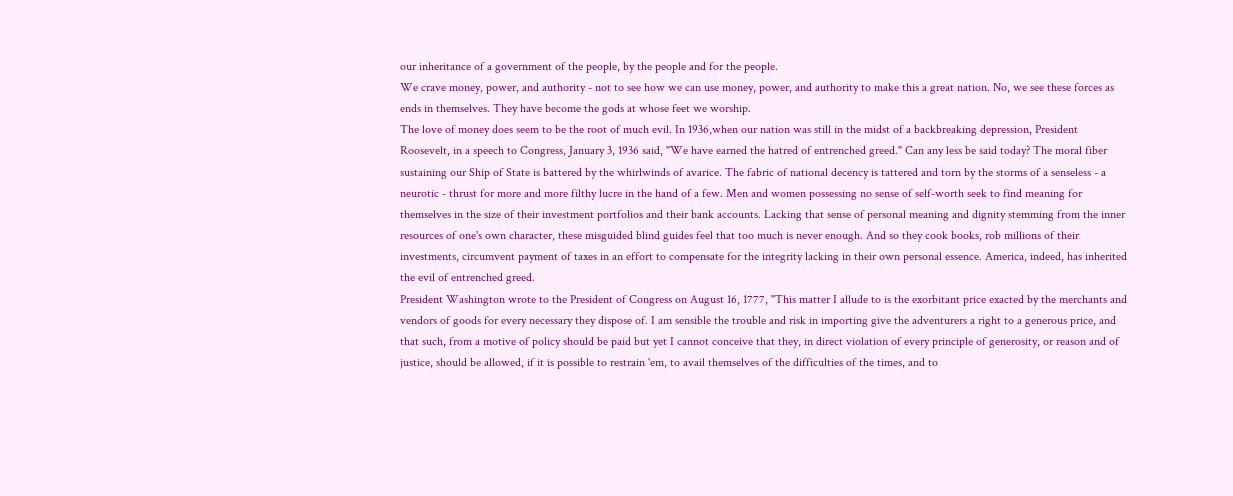our inheritance of a government of the people, by the people and for the people.
We crave money, power, and authority - not to see how we can use money, power, and authority to make this a great nation. No, we see these forces as ends in themselves. They have become the gods at whose feet we worship.
The love of money does seem to be the root of much evil. In 1936,when our nation was still in the midst of a backbreaking depression, President Roosevelt, in a speech to Congress, January 3, 1936 said, "We have earned the hatred of entrenched greed." Can any less be said today? The moral fiber sustaining our Ship of State is battered by the whirlwinds of avarice. The fabric of national decency is tattered and torn by the storms of a senseless - a neurotic - thrust for more and more filthy lucre in the hand of a few. Men and women possessing no sense of self-worth seek to find meaning for themselves in the size of their investment portfolios and their bank accounts. Lacking that sense of personal meaning and dignity stemming from the inner resources of one's own character, these misguided blind guides feel that too much is never enough. And so they cook books, rob millions of their investments, circumvent payment of taxes in an effort to compensate for the integrity lacking in their own personal essence. America, indeed, has inherited the evil of entrenched greed.
President Washington wrote to the President of Congress on August 16, 1777, "This matter I allude to is the exorbitant price exacted by the merchants and vendors of goods for every necessary they dispose of. I am sensible the trouble and risk in importing give the adventurers a right to a generous price, and that such, from a motive of policy should be paid but yet I cannot conceive that they, in direct violation of every principle of generosity, or reason and of justice, should be allowed, if it is possible to restrain 'em, to avail themselves of the difficulties of the times, and to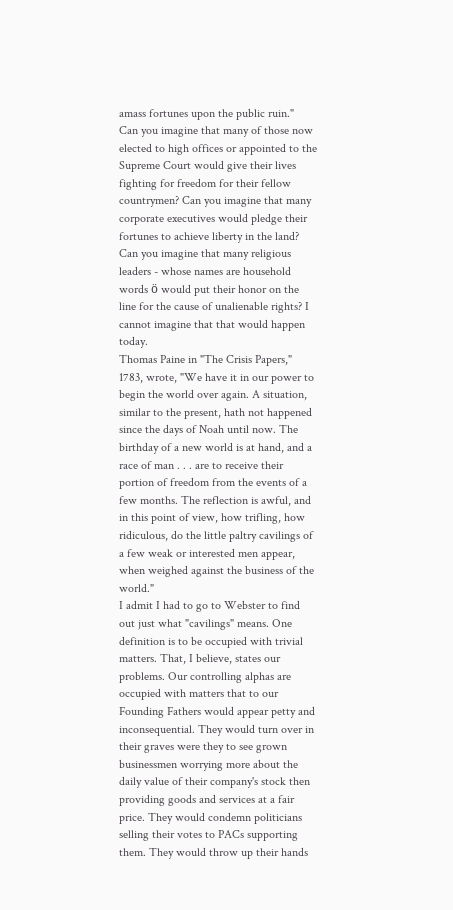amass fortunes upon the public ruin."
Can you imagine that many of those now elected to high offices or appointed to the Supreme Court would give their lives fighting for freedom for their fellow countrymen? Can you imagine that many corporate executives would pledge their fortunes to achieve liberty in the land? Can you imagine that many religious leaders - whose names are household words ö would put their honor on the line for the cause of unalienable rights? I cannot imagine that that would happen today.
Thomas Paine in "The Crisis Papers," 1783, wrote, "We have it in our power to begin the world over again. A situation, similar to the present, hath not happened since the days of Noah until now. The birthday of a new world is at hand, and a race of man . . . are to receive their portion of freedom from the events of a few months. The reflection is awful, and in this point of view, how trifling, how ridiculous, do the little paltry cavilings of a few weak or interested men appear, when weighed against the business of the world."
I admit I had to go to Webster to find out just what "cavilings" means. One definition is to be occupied with trivial matters. That, I believe, states our problems. Our controlling alphas are occupied with matters that to our Founding Fathers would appear petty and inconsequential. They would turn over in their graves were they to see grown businessmen worrying more about the daily value of their company's stock then providing goods and services at a fair price. They would condemn politicians selling their votes to PACs supporting them. They would throw up their hands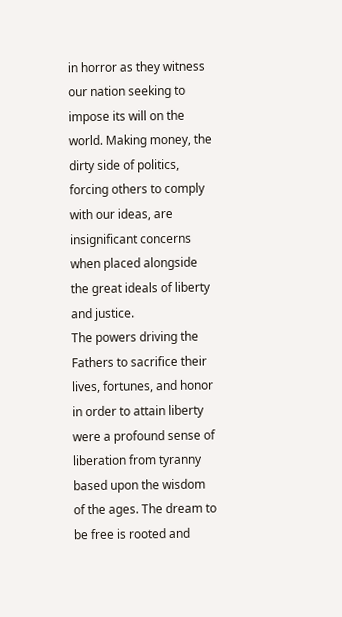in horror as they witness our nation seeking to impose its will on the world. Making money, the dirty side of politics, forcing others to comply with our ideas, are insignificant concerns when placed alongside the great ideals of liberty and justice.
The powers driving the Fathers to sacrifice their lives, fortunes, and honor in order to attain liberty were a profound sense of liberation from tyranny based upon the wisdom of the ages. The dream to be free is rooted and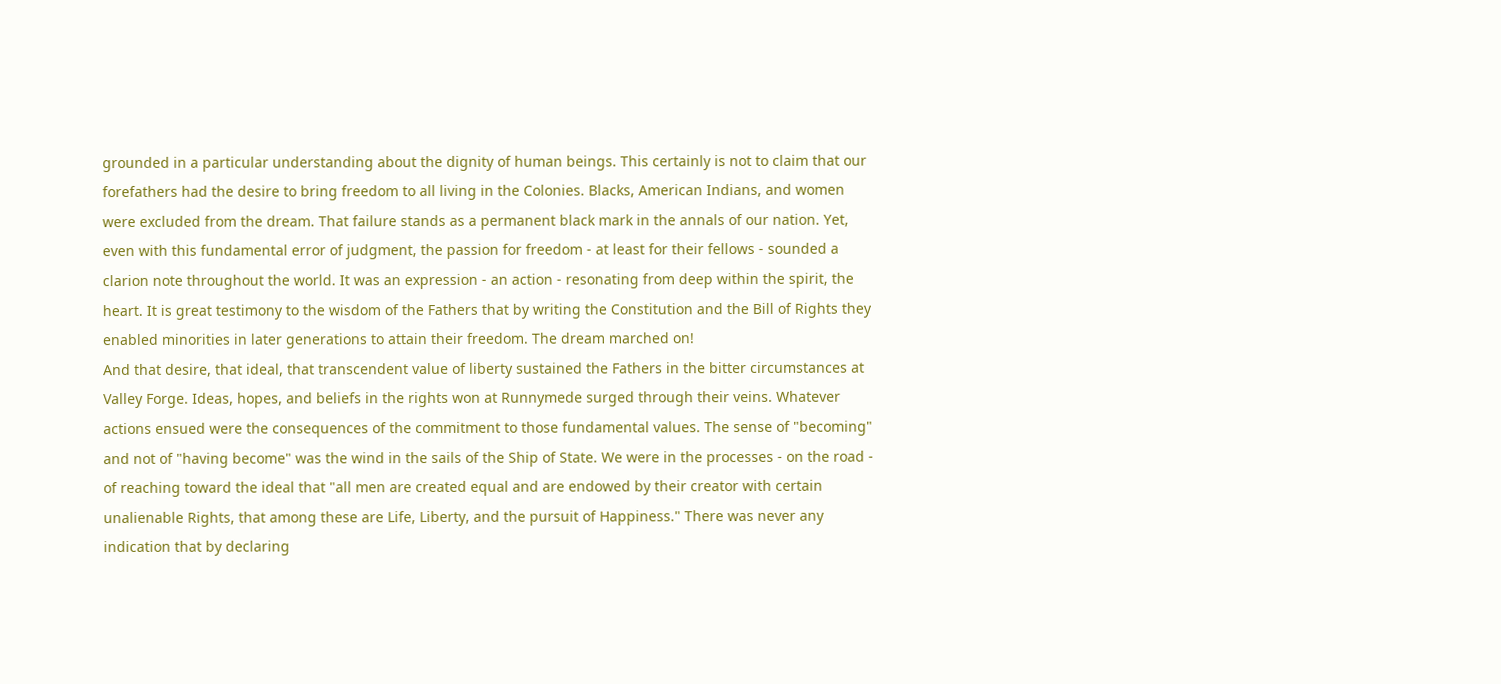grounded in a particular understanding about the dignity of human beings. This certainly is not to claim that our forefathers had the desire to bring freedom to all living in the Colonies. Blacks, American Indians, and women were excluded from the dream. That failure stands as a permanent black mark in the annals of our nation. Yet, even with this fundamental error of judgment, the passion for freedom - at least for their fellows - sounded a clarion note throughout the world. It was an expression - an action - resonating from deep within the spirit, the heart. It is great testimony to the wisdom of the Fathers that by writing the Constitution and the Bill of Rights they enabled minorities in later generations to attain their freedom. The dream marched on!
And that desire, that ideal, that transcendent value of liberty sustained the Fathers in the bitter circumstances at Valley Forge. Ideas, hopes, and beliefs in the rights won at Runnymede surged through their veins. Whatever actions ensued were the consequences of the commitment to those fundamental values. The sense of "becoming" and not of "having become" was the wind in the sails of the Ship of State. We were in the processes - on the road - of reaching toward the ideal that "all men are created equal and are endowed by their creator with certain unalienable Rights, that among these are Life, Liberty, and the pursuit of Happiness." There was never any indication that by declaring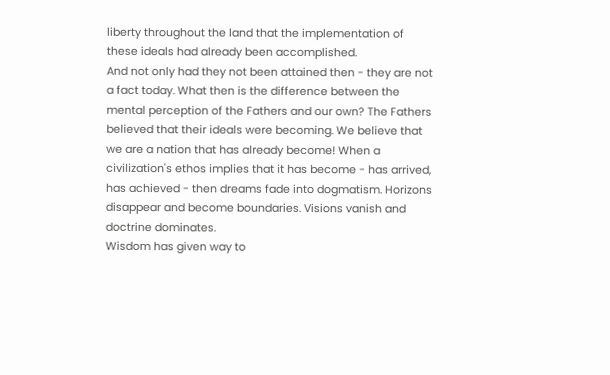liberty throughout the land that the implementation of these ideals had already been accomplished.
And not only had they not been attained then - they are not a fact today. What then is the difference between the mental perception of the Fathers and our own? The Fathers believed that their ideals were becoming. We believe that we are a nation that has already become! When a civilization's ethos implies that it has become - has arrived, has achieved - then dreams fade into dogmatism. Horizons disappear and become boundaries. Visions vanish and doctrine dominates.
Wisdom has given way to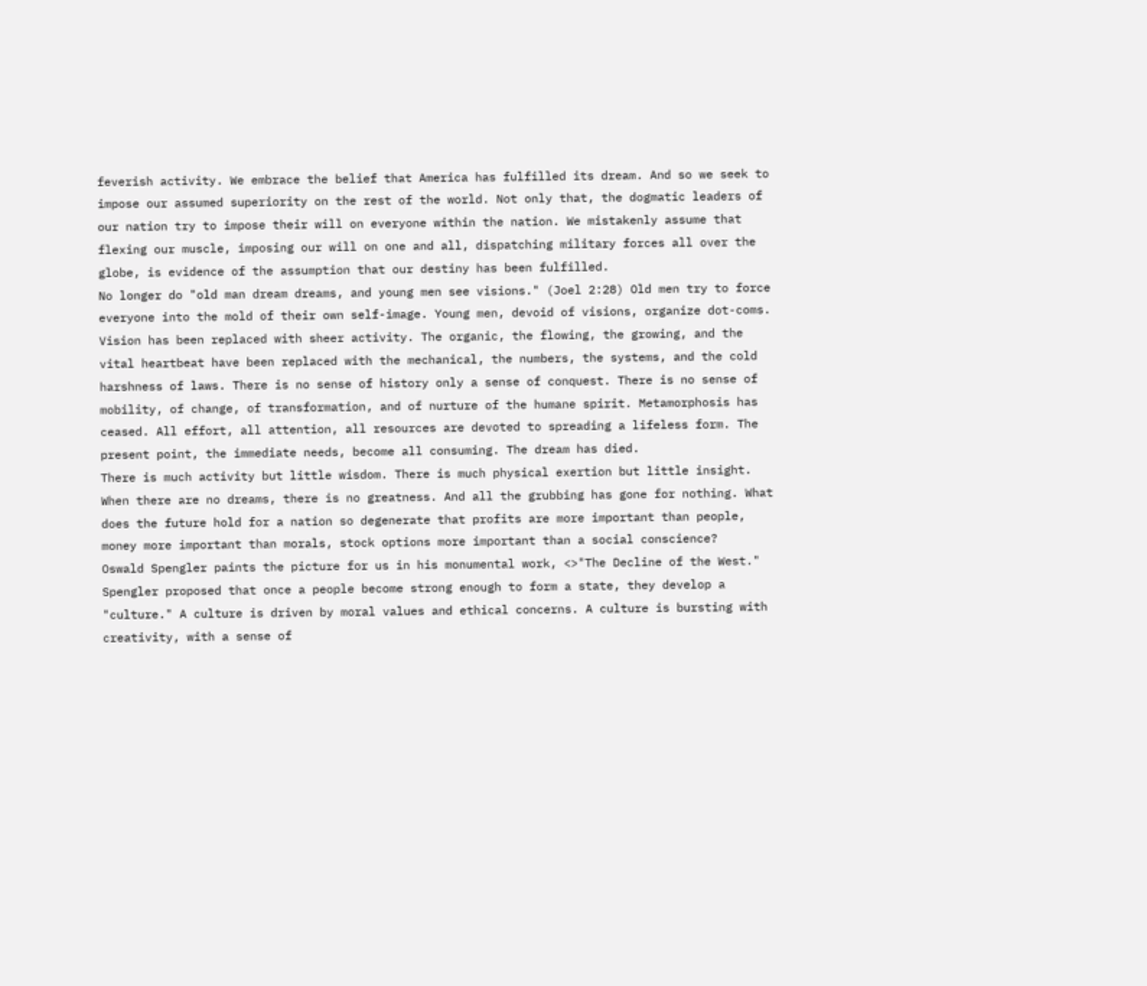feverish activity. We embrace the belief that America has fulfilled its dream. And so we seek to impose our assumed superiority on the rest of the world. Not only that, the dogmatic leaders of our nation try to impose their will on everyone within the nation. We mistakenly assume that flexing our muscle, imposing our will on one and all, dispatching military forces all over the globe, is evidence of the assumption that our destiny has been fulfilled.
No longer do "old man dream dreams, and young men see visions." (Joel 2:28) Old men try to force everyone into the mold of their own self-image. Young men, devoid of visions, organize dot-coms. Vision has been replaced with sheer activity. The organic, the flowing, the growing, and the vital heartbeat have been replaced with the mechanical, the numbers, the systems, and the cold harshness of laws. There is no sense of history only a sense of conquest. There is no sense of mobility, of change, of transformation, and of nurture of the humane spirit. Metamorphosis has ceased. All effort, all attention, all resources are devoted to spreading a lifeless form. The present point, the immediate needs, become all consuming. The dream has died.
There is much activity but little wisdom. There is much physical exertion but little insight. When there are no dreams, there is no greatness. And all the grubbing has gone for nothing. What does the future hold for a nation so degenerate that profits are more important than people, money more important than morals, stock options more important than a social conscience?
Oswald Spengler paints the picture for us in his monumental work, <>"The Decline of the West." Spengler proposed that once a people become strong enough to form a state, they develop a "culture." A culture is driven by moral values and ethical concerns. A culture is bursting with creativity, with a sense of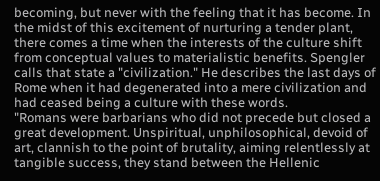becoming, but never with the feeling that it has become. In the midst of this excitement of nurturing a tender plant, there comes a time when the interests of the culture shift from conceptual values to materialistic benefits. Spengler calls that state a "civilization." He describes the last days of Rome when it had degenerated into a mere civilization and had ceased being a culture with these words.
"Romans were barbarians who did not precede but closed a great development. Unspiritual, unphilosophical, devoid of art, clannish to the point of brutality, aiming relentlessly at tangible success, they stand between the Hellenic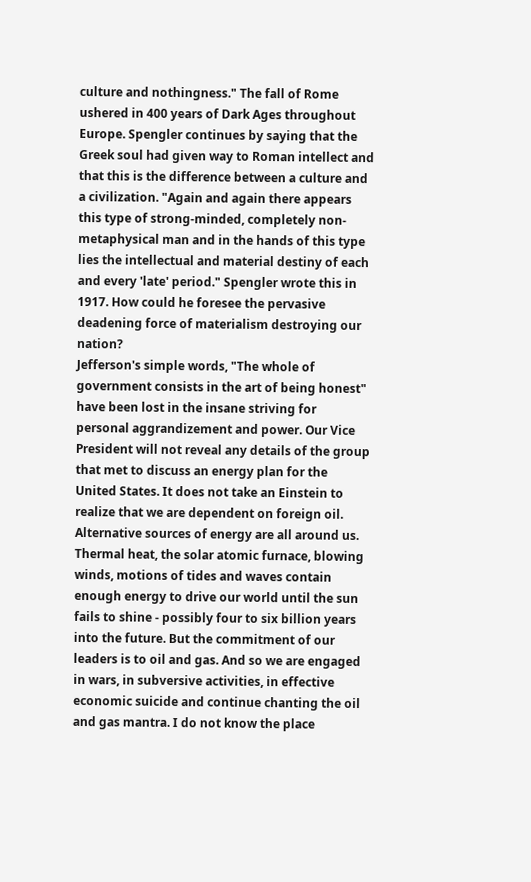culture and nothingness." The fall of Rome ushered in 400 years of Dark Ages throughout Europe. Spengler continues by saying that the Greek soul had given way to Roman intellect and that this is the difference between a culture and a civilization. "Again and again there appears this type of strong-minded, completely non-metaphysical man and in the hands of this type lies the intellectual and material destiny of each and every 'late' period." Spengler wrote this in 1917. How could he foresee the pervasive deadening force of materialism destroying our nation?
Jefferson's simple words, "The whole of government consists in the art of being honest" have been lost in the insane striving for personal aggrandizement and power. Our Vice President will not reveal any details of the group that met to discuss an energy plan for the United States. It does not take an Einstein to realize that we are dependent on foreign oil. Alternative sources of energy are all around us. Thermal heat, the solar atomic furnace, blowing winds, motions of tides and waves contain enough energy to drive our world until the sun fails to shine - possibly four to six billion years into the future. But the commitment of our leaders is to oil and gas. And so we are engaged in wars, in subversive activities, in effective economic suicide and continue chanting the oil and gas mantra. I do not know the place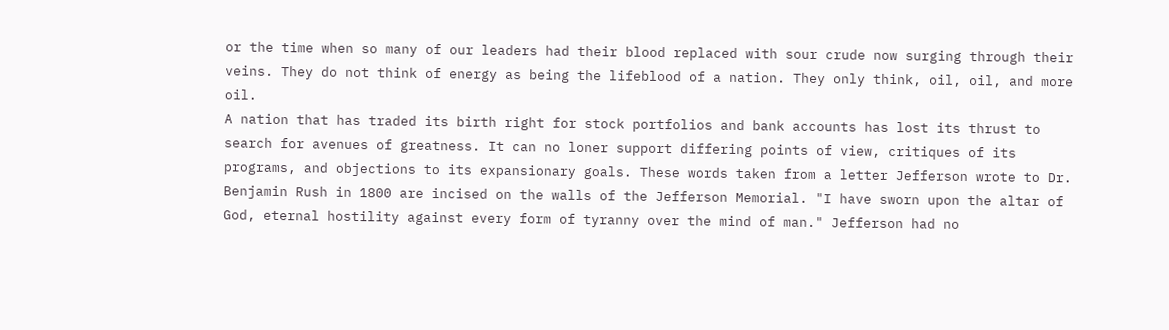or the time when so many of our leaders had their blood replaced with sour crude now surging through their veins. They do not think of energy as being the lifeblood of a nation. They only think, oil, oil, and more oil.
A nation that has traded its birth right for stock portfolios and bank accounts has lost its thrust to search for avenues of greatness. It can no loner support differing points of view, critiques of its programs, and objections to its expansionary goals. These words taken from a letter Jefferson wrote to Dr. Benjamin Rush in 1800 are incised on the walls of the Jefferson Memorial. "I have sworn upon the altar of God, eternal hostility against every form of tyranny over the mind of man." Jefferson had no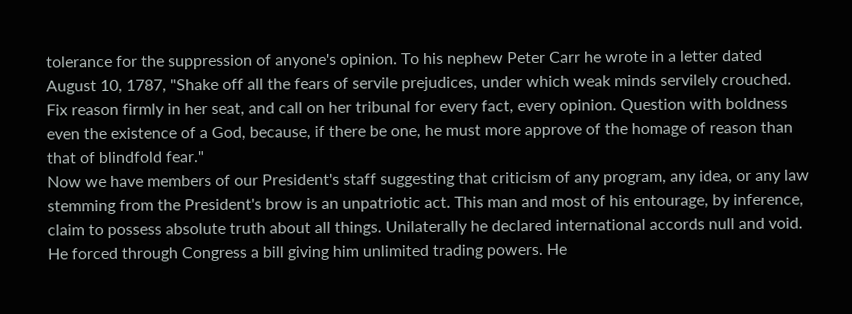tolerance for the suppression of anyone's opinion. To his nephew Peter Carr he wrote in a letter dated August 10, 1787, "Shake off all the fears of servile prejudices, under which weak minds servilely crouched. Fix reason firmly in her seat, and call on her tribunal for every fact, every opinion. Question with boldness even the existence of a God, because, if there be one, he must more approve of the homage of reason than that of blindfold fear."
Now we have members of our President's staff suggesting that criticism of any program, any idea, or any law stemming from the President's brow is an unpatriotic act. This man and most of his entourage, by inference, claim to possess absolute truth about all things. Unilaterally he declared international accords null and void. He forced through Congress a bill giving him unlimited trading powers. He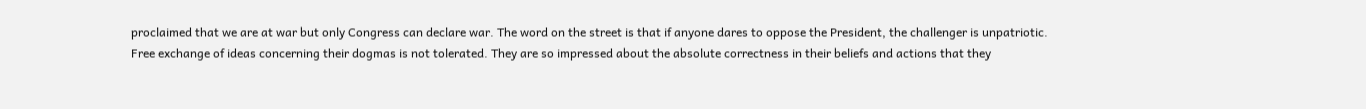proclaimed that we are at war but only Congress can declare war. The word on the street is that if anyone dares to oppose the President, the challenger is unpatriotic.
Free exchange of ideas concerning their dogmas is not tolerated. They are so impressed about the absolute correctness in their beliefs and actions that they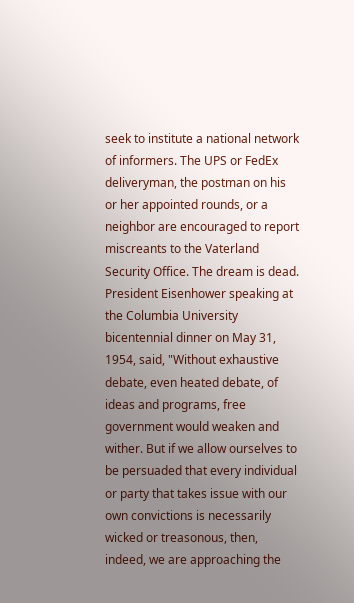seek to institute a national network of informers. The UPS or FedEx deliveryman, the postman on his or her appointed rounds, or a neighbor are encouraged to report miscreants to the Vaterland Security Office. The dream is dead.
President Eisenhower speaking at the Columbia University bicentennial dinner on May 31, 1954, said, "Without exhaustive debate, even heated debate, of ideas and programs, free government would weaken and wither. But if we allow ourselves to be persuaded that every individual or party that takes issue with our own convictions is necessarily wicked or treasonous, then, indeed, we are approaching the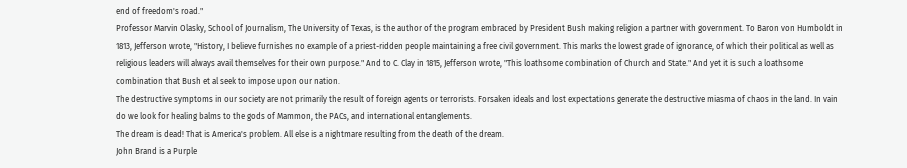end of freedom's road."
Professor Marvin Olasky, School of Journalism, The University of Texas, is the author of the program embraced by President Bush making religion a partner with government. To Baron von Humboldt in 1813, Jefferson wrote, "History, I believe furnishes no example of a priest-ridden people maintaining a free civil government. This marks the lowest grade of ignorance, of which their political as well as religious leaders will always avail themselves for their own purpose." And to C. Clay in 1815, Jefferson wrote, "This loathsome combination of Church and State." And yet it is such a loathsome combination that Bush et al seek to impose upon our nation.
The destructive symptoms in our society are not primarily the result of foreign agents or terrorists. Forsaken ideals and lost expectations generate the destructive miasma of chaos in the land. In vain do we look for healing balms to the gods of Mammon, the PACs, and international entanglements.
The dream is dead! That is America's problem. All else is a nightmare resulting from the death of the dream.
John Brand is a Purple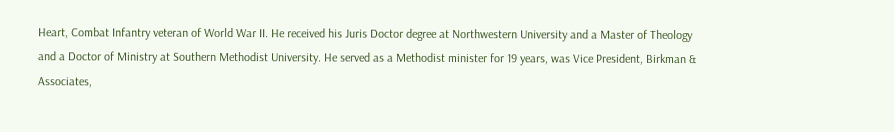Heart, Combat Infantry veteran of World War II. He received his Juris Doctor degree at Northwestern University and a Master of Theology and a Doctor of Ministry at Southern Methodist University. He served as a Methodist minister for 19 years, was Vice President, Birkman & Associates,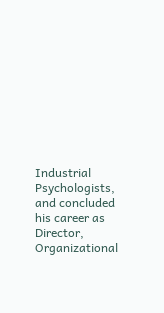Industrial Psychologists, and concluded his career as Director, Organizational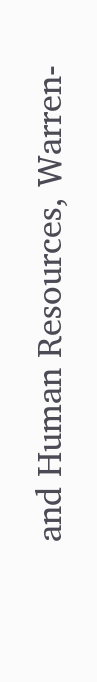and Human Resources, Warren-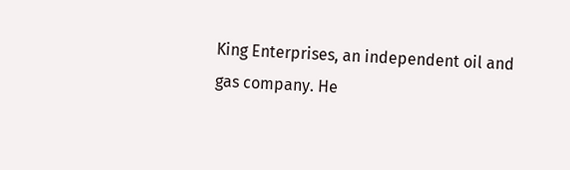King Enterprises, an independent oil and gas company. He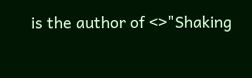is the author of <>"Shaking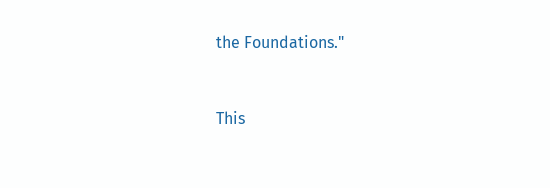the Foundations."


This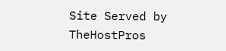Site Served by TheHostPros